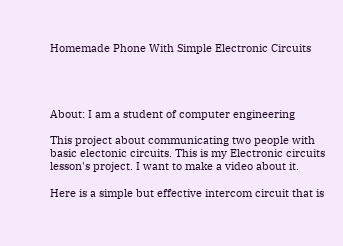Homemade Phone With Simple Electronic Circuits




About: I am a student of computer engineering

This project about communicating two people with basic electonic circuits. This is my Electronic circuits lesson's project. I want to make a video about it.

Here is a simple but effective intercom circuit that is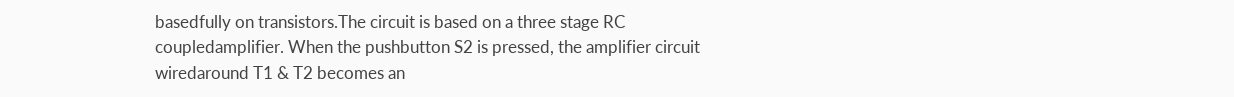basedfully on transistors.The circuit is based on a three stage RC coupledamplifier. When the pushbutton S2 is pressed, the amplifier circuit wiredaround T1 & T2 becomes an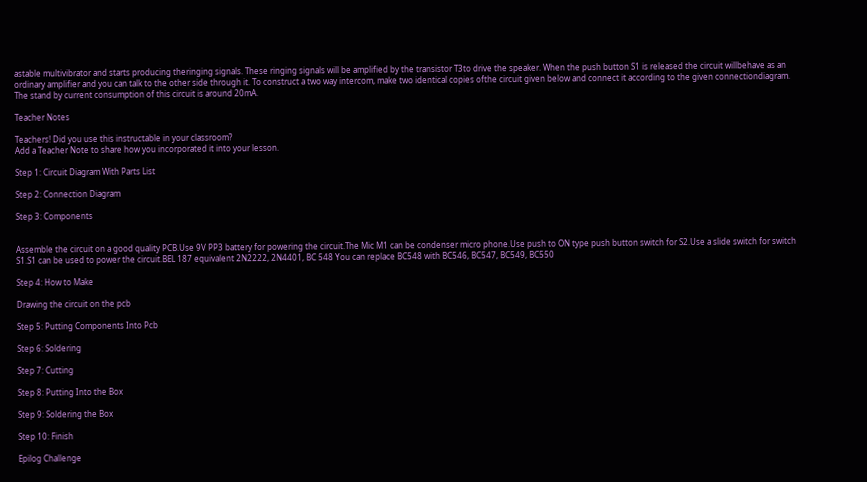astable multivibrator and starts producing theringing signals. These ringing signals will be amplified by the transistor T3to drive the speaker. When the push button S1 is released the circuit willbehave as an ordinary amplifier and you can talk to the other side through it. To construct a two way intercom, make two identical copies ofthe circuit given below and connect it according to the given connectiondiagram. The stand by current consumption of this circuit is around 20mA.

Teacher Notes

Teachers! Did you use this instructable in your classroom?
Add a Teacher Note to share how you incorporated it into your lesson.

Step 1: Circuit Diagram With Parts List

Step 2: Connection Diagram

Step 3: Components


Assemble the circuit on a good quality PCB.Use 9V PP3 battery for powering the circuit.The Mic M1 can be condenser micro phone.Use push to ON type push button switch for S2.Use a slide switch for switch S1.S1 can be used to power the circuit.BEL 187 equivalent 2N2222, 2N4401, BC 548 You can replace BC548 with BC546, BC547, BC549, BC550

Step 4: How to Make

Drawing the circuit on the pcb

Step 5: Putting Components Into Pcb

Step 6: Soldering

Step 7: Cutting

Step 8: Putting Into the Box

Step 9: Soldering the Box

Step 10: Finish

Epilog Challenge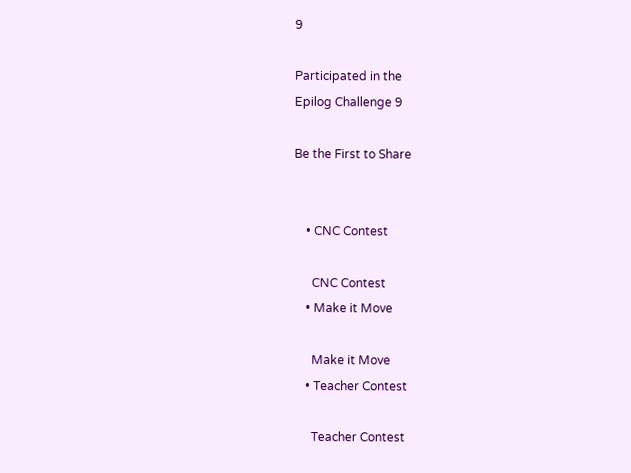9

Participated in the
Epilog Challenge 9

Be the First to Share


    • CNC Contest

      CNC Contest
    • Make it Move

      Make it Move
    • Teacher Contest

      Teacher Contest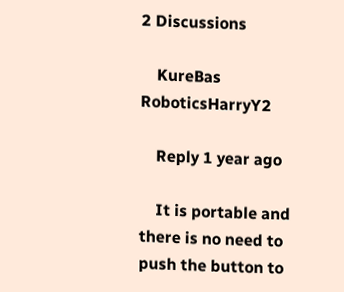2 Discussions

    KureBas RoboticsHarryY2

    Reply 1 year ago

    It is portable and there is no need to push the button to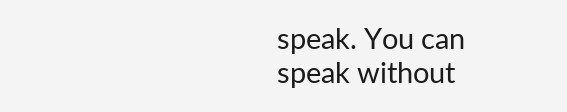speak. You can speak without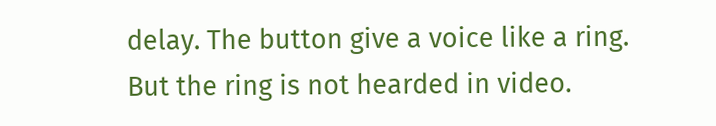delay. The button give a voice like a ring. But the ring is not hearded in video.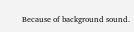Because of background sound.